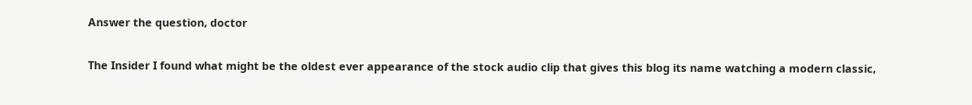Answer the question, doctor

The Insider I found what might be the oldest ever appearance of the stock audio clip that gives this blog its name watching a modern classic,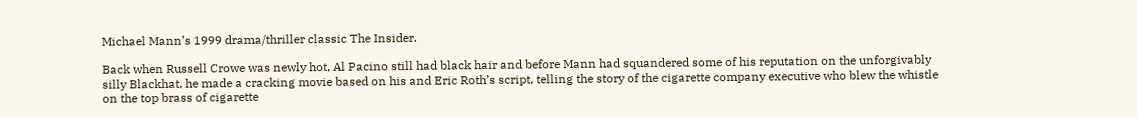Michael Mann’s 1999 drama/thriller classic The Insider.

Back when Russell Crowe was newly hot, Al Pacino still had black hair and before Mann had squandered some of his reputation on the unforgivably silly Blackhat, he made a cracking movie based on his and Eric Roth’s script, telling the story of the cigarette company executive who blew the whistle on the top brass of cigarette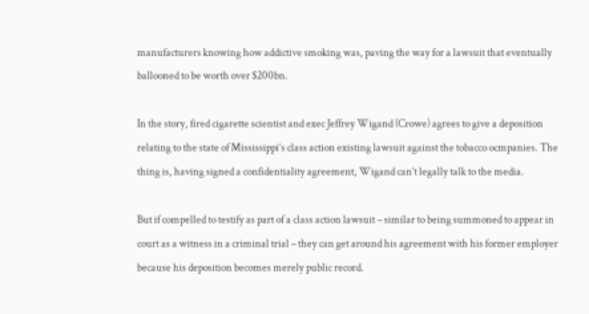manufacturers knowing how addictive smoking was, paving the way for a lawsuit that eventually ballooned to be worth over $200bn.

In the story, fired cigarette scientist and exec Jeffrey Wigand (Crowe) agrees to give a deposition relating to the state of Mississippi’s class action existing lawsuit against the tobacco ocmpanies. The thing is, having signed a confidentiality agreement, Wigand can’t legally talk to the media.

But if compelled to testify as part of a class action lawsuit – similar to being summoned to appear in court as a witness in a criminal trial – they can get around his agreement with his former employer because his deposition becomes merely public record.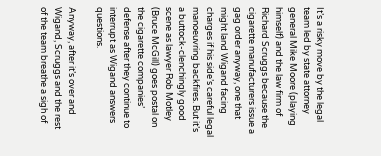It’s a risky move by the legal team led by state attorney general Mike Moore (playing himself) and the law firm of Richard Scruggs because the cigarette manufacturers issue a gag order anyway, one that might land Wigand facing charges if his side’s careful legal manoeuvring backfires. But it’s a buttock-clenchingly good scene as lawyer Rob Motley (Bruce McGill) goes postal on the cigarette companies’ defense after they continue to interrupt as Wigand answers questions.

Anyway, after it’s over and Wigand, Scruggs and the rest of the team breathe a sigh of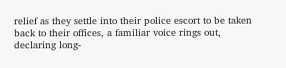relief as they settle into their police escort to be taken back to their offices, a familiar voice rings out, declaring long-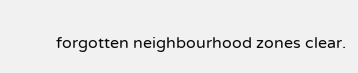forgotten neighbourhood zones clear.